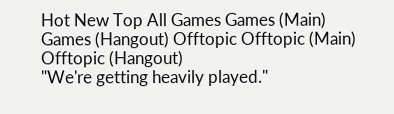Hot New Top All Games Games (Main) Games (Hangout) Offtopic Offtopic (Main) Offtopic (Hangout)
"We're getting heavily played."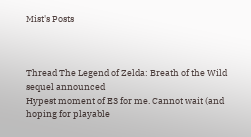Mist's Posts



Thread The Legend of Zelda: Breath of the Wild sequel announced
Hypest moment of E3 for me. Cannot wait (and hoping for playable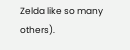Zelda like so many others).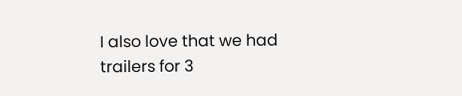I also love that we had trailers for 3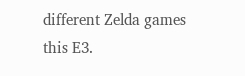different Zelda games this E3.